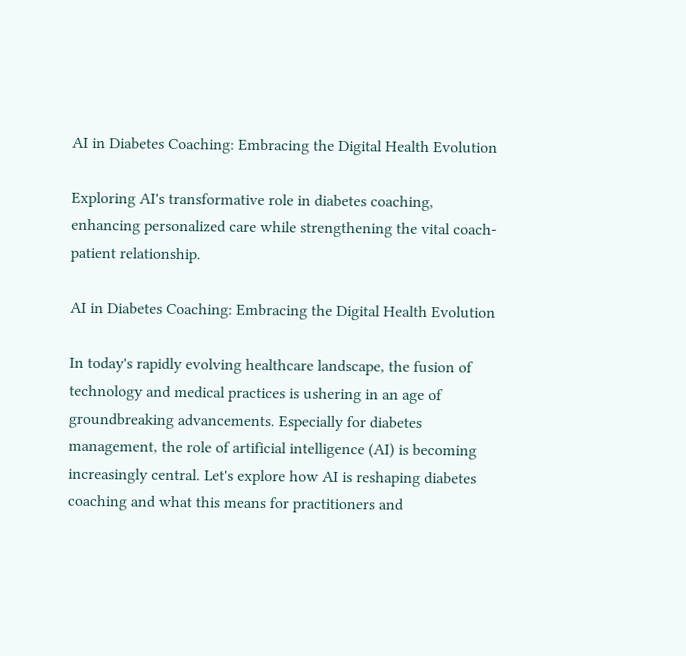AI in Diabetes Coaching: Embracing the Digital Health Evolution

Exploring AI's transformative role in diabetes coaching, enhancing personalized care while strengthening the vital coach-patient relationship.

AI in Diabetes Coaching: Embracing the Digital Health Evolution

In today's rapidly evolving healthcare landscape, the fusion of technology and medical practices is ushering in an age of groundbreaking advancements. Especially for diabetes management, the role of artificial intelligence (AI) is becoming increasingly central. Let's explore how AI is reshaping diabetes coaching and what this means for practitioners and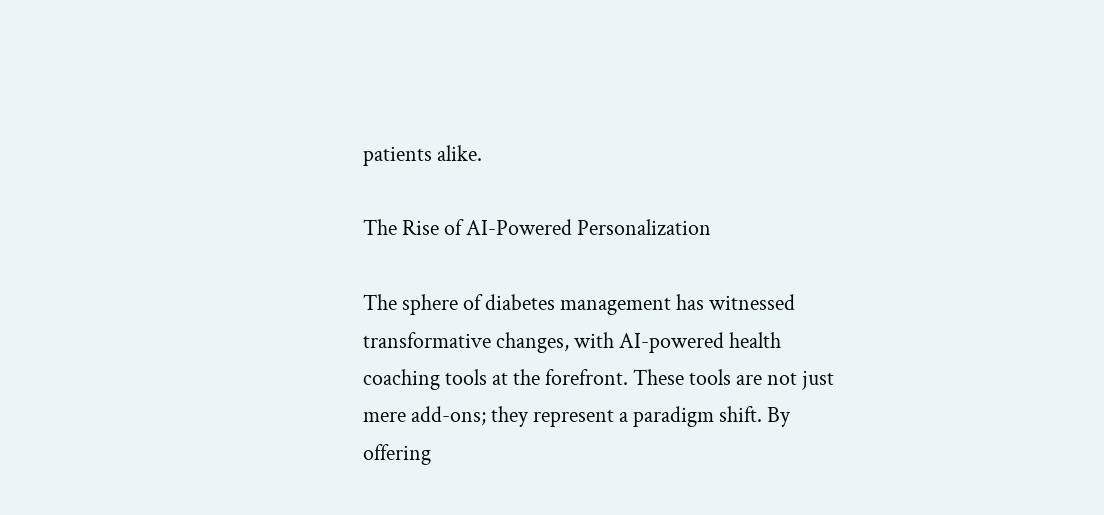patients alike.

The Rise of AI-Powered Personalization

The sphere of diabetes management has witnessed transformative changes, with AI-powered health coaching tools at the forefront. These tools are not just mere add-ons; they represent a paradigm shift. By offering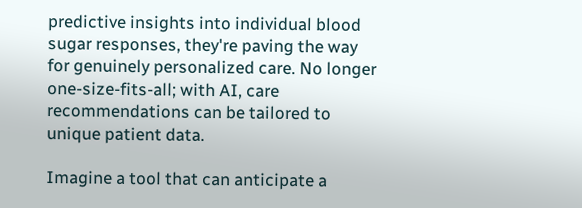predictive insights into individual blood sugar responses, they're paving the way for genuinely personalized care. No longer one-size-fits-all; with AI, care recommendations can be tailored to unique patient data.

Imagine a tool that can anticipate a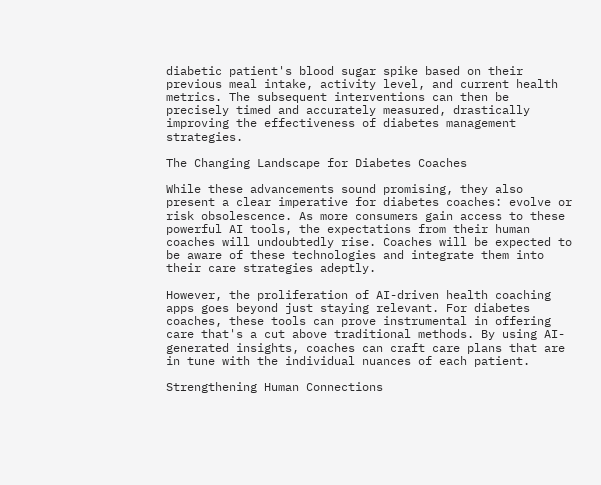diabetic patient's blood sugar spike based on their previous meal intake, activity level, and current health metrics. The subsequent interventions can then be precisely timed and accurately measured, drastically improving the effectiveness of diabetes management strategies.

The Changing Landscape for Diabetes Coaches

While these advancements sound promising, they also present a clear imperative for diabetes coaches: evolve or risk obsolescence. As more consumers gain access to these powerful AI tools, the expectations from their human coaches will undoubtedly rise. Coaches will be expected to be aware of these technologies and integrate them into their care strategies adeptly.

However, the proliferation of AI-driven health coaching apps goes beyond just staying relevant. For diabetes coaches, these tools can prove instrumental in offering care that's a cut above traditional methods. By using AI-generated insights, coaches can craft care plans that are in tune with the individual nuances of each patient.

Strengthening Human Connections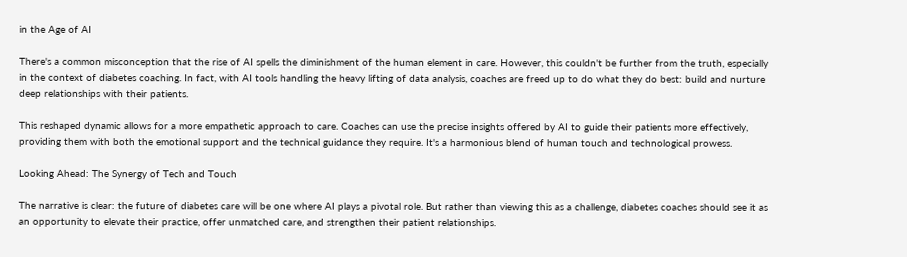in the Age of AI

There's a common misconception that the rise of AI spells the diminishment of the human element in care. However, this couldn't be further from the truth, especially in the context of diabetes coaching. In fact, with AI tools handling the heavy lifting of data analysis, coaches are freed up to do what they do best: build and nurture deep relationships with their patients.

This reshaped dynamic allows for a more empathetic approach to care. Coaches can use the precise insights offered by AI to guide their patients more effectively, providing them with both the emotional support and the technical guidance they require. It's a harmonious blend of human touch and technological prowess.

Looking Ahead: The Synergy of Tech and Touch

The narrative is clear: the future of diabetes care will be one where AI plays a pivotal role. But rather than viewing this as a challenge, diabetes coaches should see it as an opportunity to elevate their practice, offer unmatched care, and strengthen their patient relationships.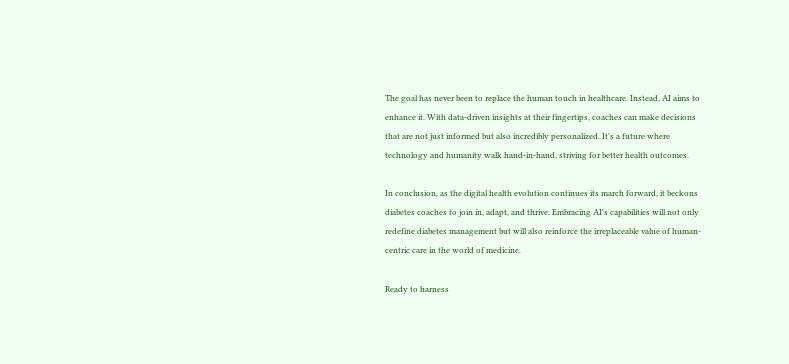The goal has never been to replace the human touch in healthcare. Instead, AI aims to enhance it. With data-driven insights at their fingertips, coaches can make decisions that are not just informed but also incredibly personalized. It's a future where technology and humanity walk hand-in-hand, striving for better health outcomes.

In conclusion, as the digital health evolution continues its march forward, it beckons diabetes coaches to join in, adapt, and thrive. Embracing AI's capabilities will not only redefine diabetes management but will also reinforce the irreplaceable value of human-centric care in the world of medicine.

Ready to harness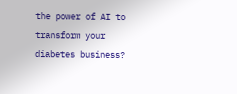the power of AI to transform your diabetes business?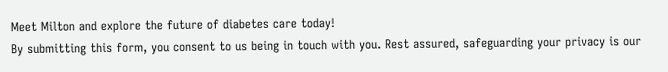Meet Milton and explore the future of diabetes care today!
By submitting this form, you consent to us being in touch with you. Rest assured, safeguarding your privacy is our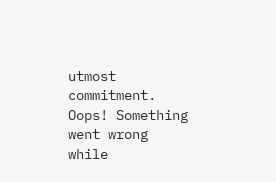utmost commitment.
Oops! Something went wrong while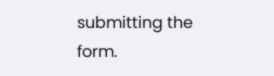submitting the form.